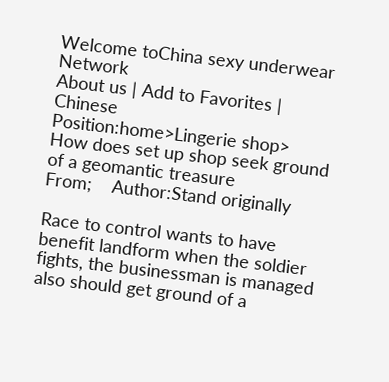Welcome toChina sexy underwear Network
About us | Add to Favorites | Chinese
Position:home>Lingerie shop>
How does set up shop seek ground of a geomantic treasure
From;    Author:Stand originally

Race to control wants to have benefit landform when the soldier fights, the businessman is managed also should get ground of a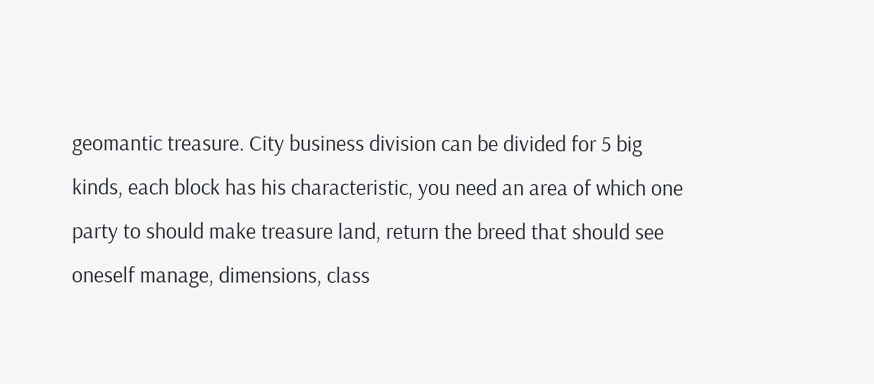geomantic treasure. City business division can be divided for 5 big kinds, each block has his characteristic, you need an area of which one party to should make treasure land, return the breed that should see oneself manage, dimensions, class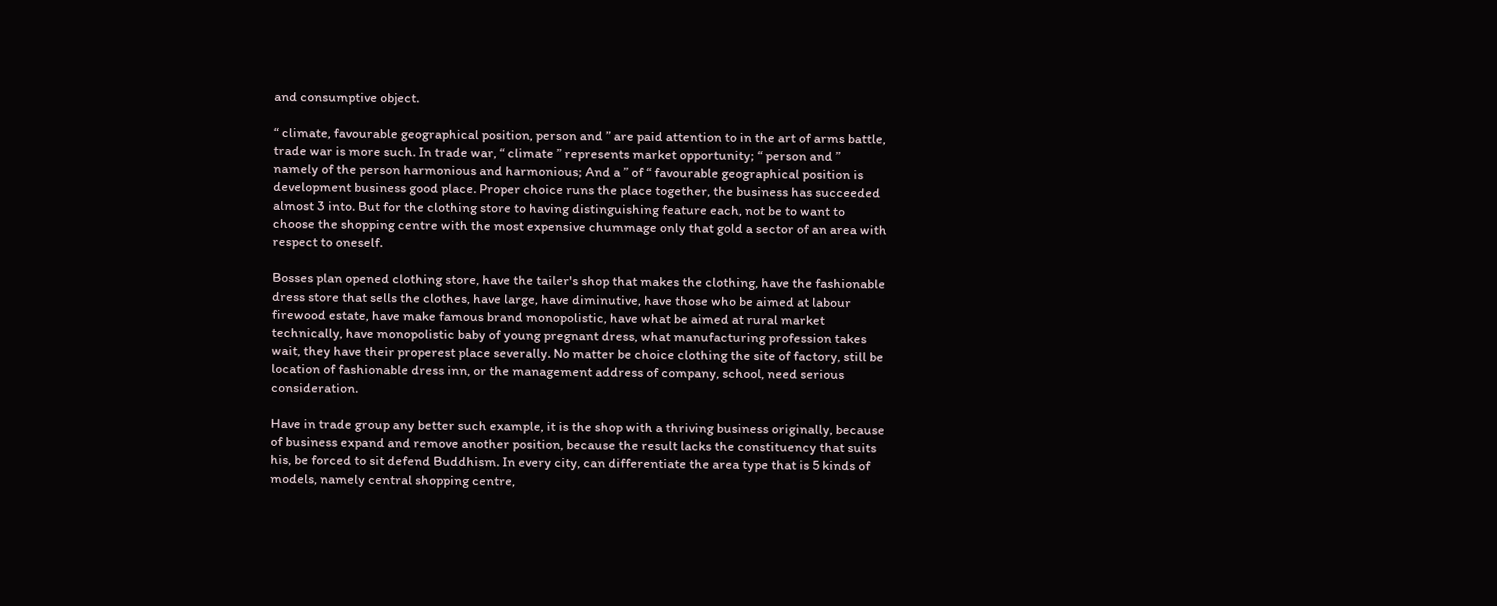and consumptive object.

“ climate, favourable geographical position, person and ” are paid attention to in the art of arms battle, trade war is more such. In trade war, “ climate ” represents market opportunity; “ person and ” namely of the person harmonious and harmonious; And a ” of “ favourable geographical position is development business good place. Proper choice runs the place together, the business has succeeded almost 3 into. But for the clothing store to having distinguishing feature each, not be to want to choose the shopping centre with the most expensive chummage only that gold a sector of an area with respect to oneself.

Bosses plan opened clothing store, have the tailer's shop that makes the clothing, have the fashionable dress store that sells the clothes, have large, have diminutive, have those who be aimed at labour firewood estate, have make famous brand monopolistic, have what be aimed at rural market technically, have monopolistic baby of young pregnant dress, what manufacturing profession takes wait, they have their properest place severally. No matter be choice clothing the site of factory, still be location of fashionable dress inn, or the management address of company, school, need serious consideration.

Have in trade group any better such example, it is the shop with a thriving business originally, because of business expand and remove another position, because the result lacks the constituency that suits his, be forced to sit defend Buddhism. In every city, can differentiate the area type that is 5 kinds of models, namely central shopping centre,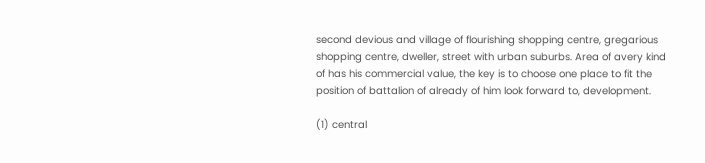second devious and village of flourishing shopping centre, gregarious shopping centre, dweller, street with urban suburbs. Area of avery kind of has his commercial value, the key is to choose one place to fit the position of battalion of already of him look forward to, development.

(1) central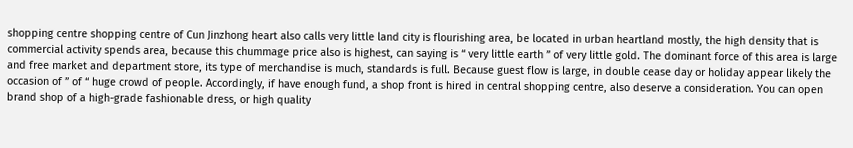shopping centre shopping centre of Cun Jinzhong heart also calls very little land city is flourishing area, be located in urban heartland mostly, the high density that is commercial activity spends area, because this chummage price also is highest, can saying is “ very little earth ” of very little gold. The dominant force of this area is large and free market and department store, its type of merchandise is much, standards is full. Because guest flow is large, in double cease day or holiday appear likely the occasion of ” of “ huge crowd of people. Accordingly, if have enough fund, a shop front is hired in central shopping centre, also deserve a consideration. You can open brand shop of a high-grade fashionable dress, or high quality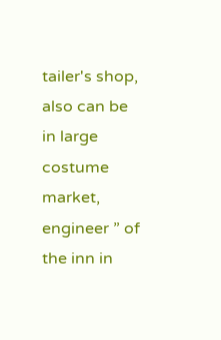tailer's shop, also can be in large costume market, engineer ” of the inn in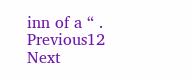inn of a “ .
Previous12 Next